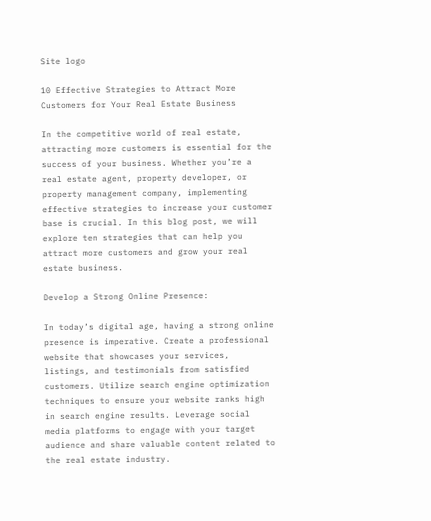Site logo

10 Effective Strategies to Attract More Customers for Your Real Estate Business

In the competitive world of real estate, attracting more customers is essential for the success of your business. Whether you’re a real estate agent, property developer, or property management company, implementing effective strategies to increase your customer base is crucial. In this blog post, we will explore ten strategies that can help you attract more customers and grow your real estate business.

Develop a Strong Online Presence:

In today’s digital age, having a strong online presence is imperative. Create a professional website that showcases your services, listings, and testimonials from satisfied customers. Utilize search engine optimization techniques to ensure your website ranks high in search engine results. Leverage social media platforms to engage with your target audience and share valuable content related to the real estate industry.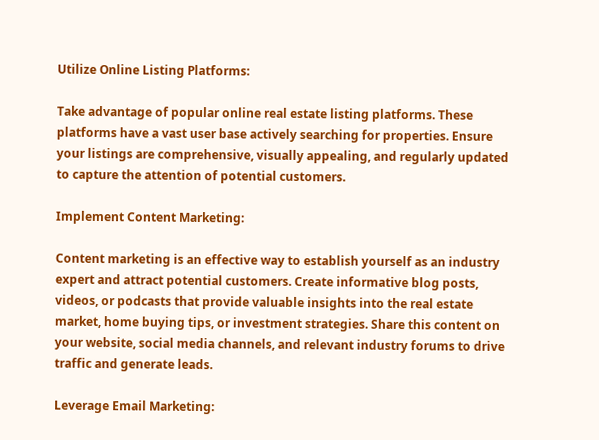Utilize Online Listing Platforms:

Take advantage of popular online real estate listing platforms. These platforms have a vast user base actively searching for properties. Ensure your listings are comprehensive, visually appealing, and regularly updated to capture the attention of potential customers.

Implement Content Marketing:

Content marketing is an effective way to establish yourself as an industry expert and attract potential customers. Create informative blog posts, videos, or podcasts that provide valuable insights into the real estate market, home buying tips, or investment strategies. Share this content on your website, social media channels, and relevant industry forums to drive traffic and generate leads.

Leverage Email Marketing: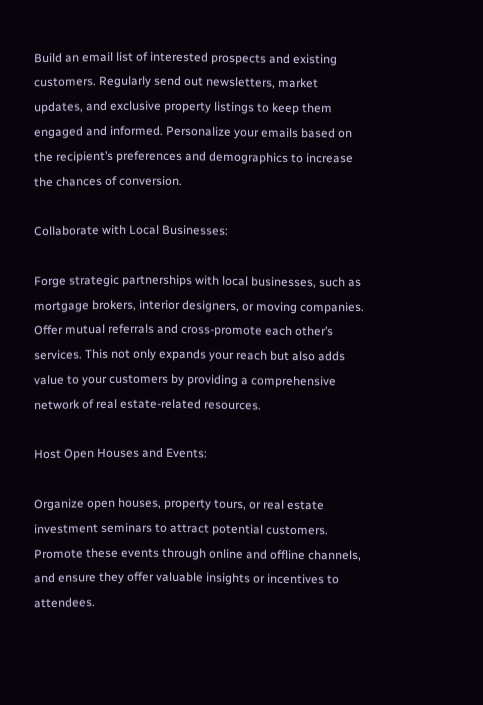Build an email list of interested prospects and existing customers. Regularly send out newsletters, market updates, and exclusive property listings to keep them engaged and informed. Personalize your emails based on the recipient’s preferences and demographics to increase the chances of conversion.

Collaborate with Local Businesses:

Forge strategic partnerships with local businesses, such as mortgage brokers, interior designers, or moving companies. Offer mutual referrals and cross-promote each other’s services. This not only expands your reach but also adds value to your customers by providing a comprehensive network of real estate-related resources.

Host Open Houses and Events:

Organize open houses, property tours, or real estate investment seminars to attract potential customers. Promote these events through online and offline channels, and ensure they offer valuable insights or incentives to attendees.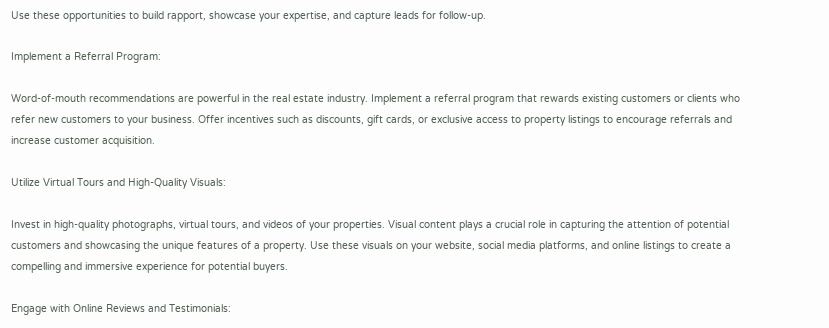Use these opportunities to build rapport, showcase your expertise, and capture leads for follow-up.

Implement a Referral Program:

Word-of-mouth recommendations are powerful in the real estate industry. Implement a referral program that rewards existing customers or clients who refer new customers to your business. Offer incentives such as discounts, gift cards, or exclusive access to property listings to encourage referrals and increase customer acquisition.

Utilize Virtual Tours and High-Quality Visuals:

Invest in high-quality photographs, virtual tours, and videos of your properties. Visual content plays a crucial role in capturing the attention of potential customers and showcasing the unique features of a property. Use these visuals on your website, social media platforms, and online listings to create a compelling and immersive experience for potential buyers.

Engage with Online Reviews and Testimonials: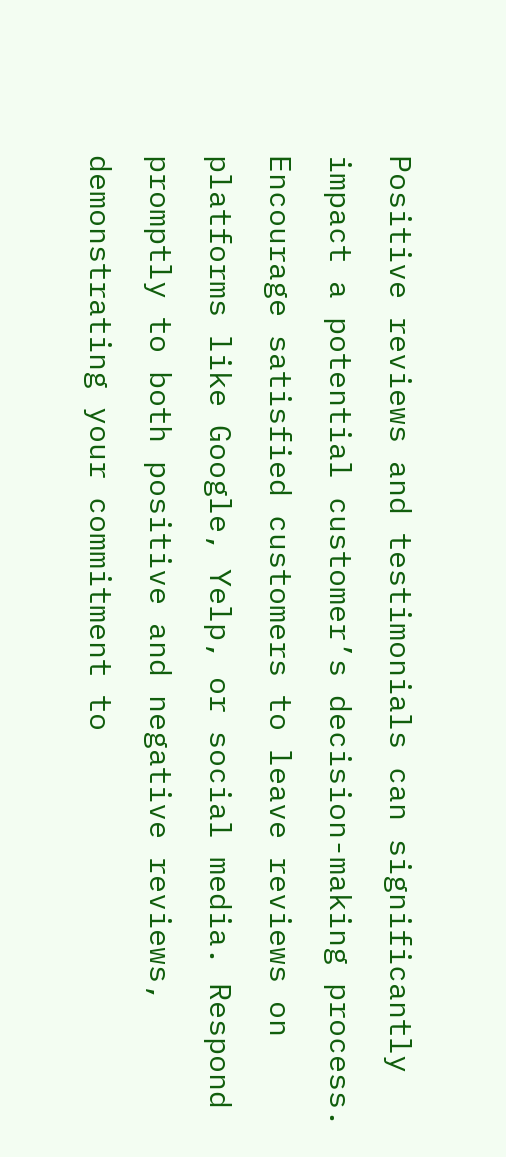Positive reviews and testimonials can significantly impact a potential customer’s decision-making process. Encourage satisfied customers to leave reviews on platforms like Google, Yelp, or social media. Respond promptly to both positive and negative reviews, demonstrating your commitment to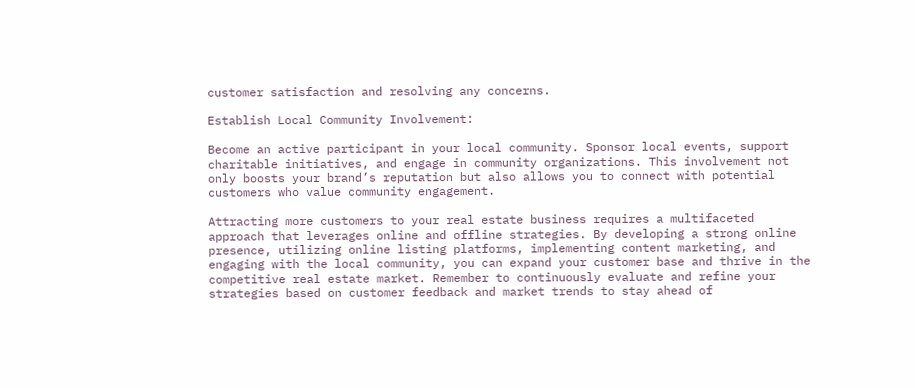customer satisfaction and resolving any concerns.

Establish Local Community Involvement:

Become an active participant in your local community. Sponsor local events, support charitable initiatives, and engage in community organizations. This involvement not only boosts your brand’s reputation but also allows you to connect with potential customers who value community engagement.

Attracting more customers to your real estate business requires a multifaceted approach that leverages online and offline strategies. By developing a strong online presence, utilizing online listing platforms, implementing content marketing, and engaging with the local community, you can expand your customer base and thrive in the competitive real estate market. Remember to continuously evaluate and refine your strategies based on customer feedback and market trends to stay ahead of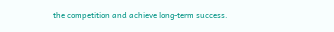the competition and achieve long-term success.